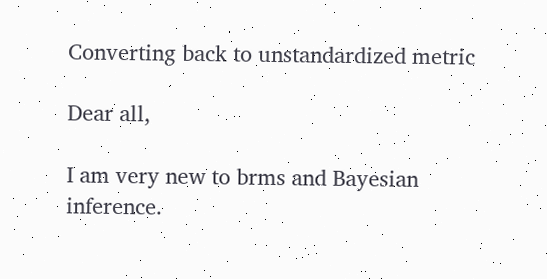Converting back to unstandardized metric

Dear all,

I am very new to brms and Bayesian inference.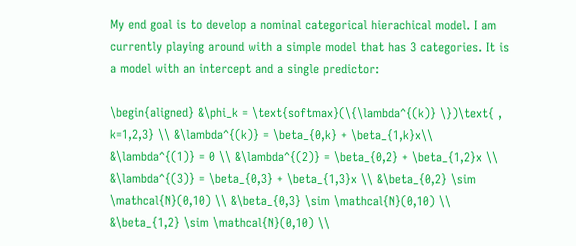My end goal is to develop a nominal categorical hierachical model. I am currently playing around with a simple model that has 3 categories. It is a model with an intercept and a single predictor:

\begin{aligned} &\phi_k = \text{softmax}(\{\lambda^{(k)} \})\text{ , k=1,2,3} \\ &\lambda^{(k)} = \beta_{0,k} + \beta_{1,k}x\\ &\lambda^{(1)} = 0 \\ &\lambda^{(2)} = \beta_{0,2} + \beta_{1,2}x \\ &\lambda^{(3)} = \beta_{0,3} + \beta_{1,3}x \\ &\beta_{0,2} \sim \mathcal{N}(0,10) \\ &\beta_{0,3} \sim \mathcal{N}(0,10) \\ &\beta_{1,2} \sim \mathcal{N}(0,10) \\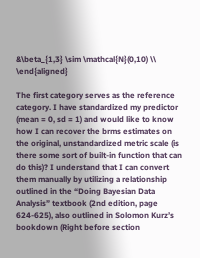&\beta_{1,3} \sim \mathcal{N}(0,10) \\ \end{aligned}

The first category serves as the reference category. I have standardized my predictor (mean = 0, sd = 1) and would like to know how I can recover the brms estimates on the original, unstandardized metric scale (is there some sort of built-in function that can do this)? I understand that I can convert them manually by utilizing a relationship outlined in the “Doing Bayesian Data Analysis” textbook (2nd edition, page 624-625), also outlined in Solomon Kurz’s bookdown (Right before section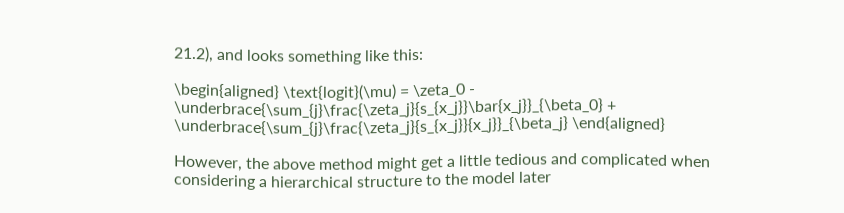21.2), and looks something like this:

\begin{aligned} \text{logit}(\mu) = \zeta_0 - \underbrace{\sum_{j}\frac{\zeta_j}{s_{x_j}}\bar{x_j}}_{\beta_0} + \underbrace{\sum_{j}\frac{\zeta_j}{s_{x_j}}{x_j}}_{\beta_j} \end{aligned}

However, the above method might get a little tedious and complicated when considering a hierarchical structure to the model later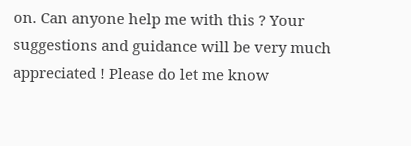on. Can anyone help me with this ? Your suggestions and guidance will be very much appreciated ! Please do let me know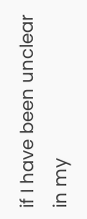if I have been unclear in my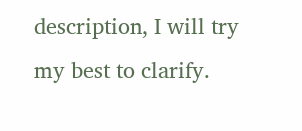description, I will try my best to clarify.